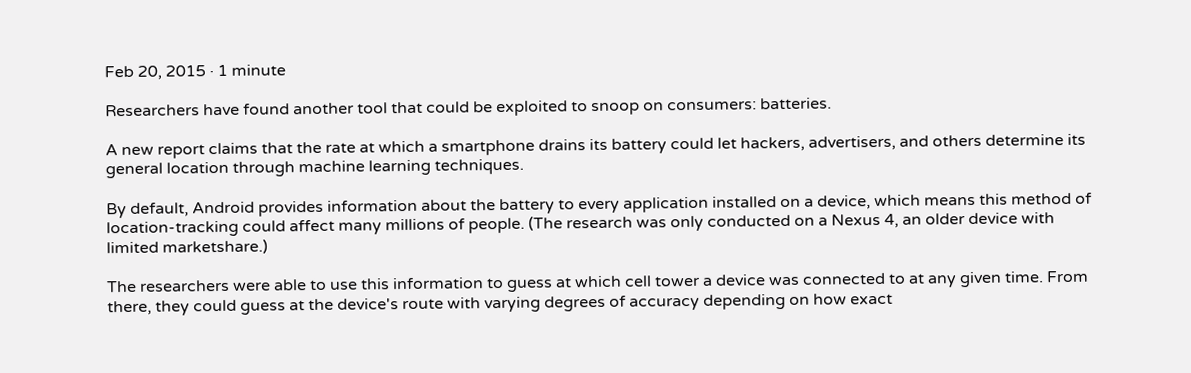Feb 20, 2015 · 1 minute

Researchers have found another tool that could be exploited to snoop on consumers: batteries.

A new report claims that the rate at which a smartphone drains its battery could let hackers, advertisers, and others determine its general location through machine learning techniques.

By default, Android provides information about the battery to every application installed on a device, which means this method of location-tracking could affect many millions of people. (The research was only conducted on a Nexus 4, an older device with limited marketshare.)

The researchers were able to use this information to guess at which cell tower a device was connected to at any given time. From there, they could guess at the device's route with varying degrees of accuracy depending on how exact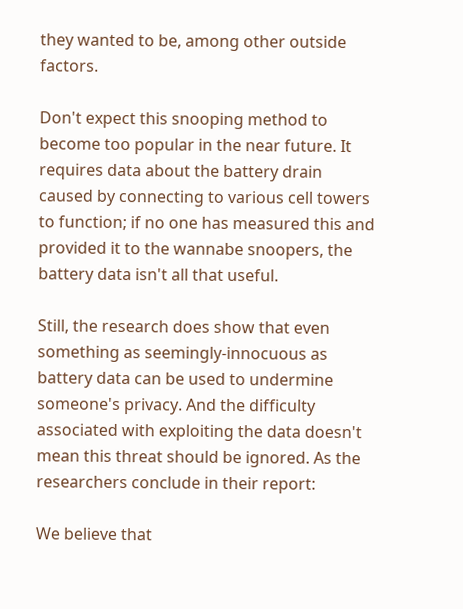they wanted to be, among other outside factors.

Don't expect this snooping method to become too popular in the near future. It requires data about the battery drain caused by connecting to various cell towers to function; if no one has measured this and provided it to the wannabe snoopers, the battery data isn't all that useful.

Still, the research does show that even something as seemingly-innocuous as battery data can be used to undermine someone's privacy. And the difficulty associated with exploiting the data doesn't mean this threat should be ignored. As the researchers conclude in their report:

We believe that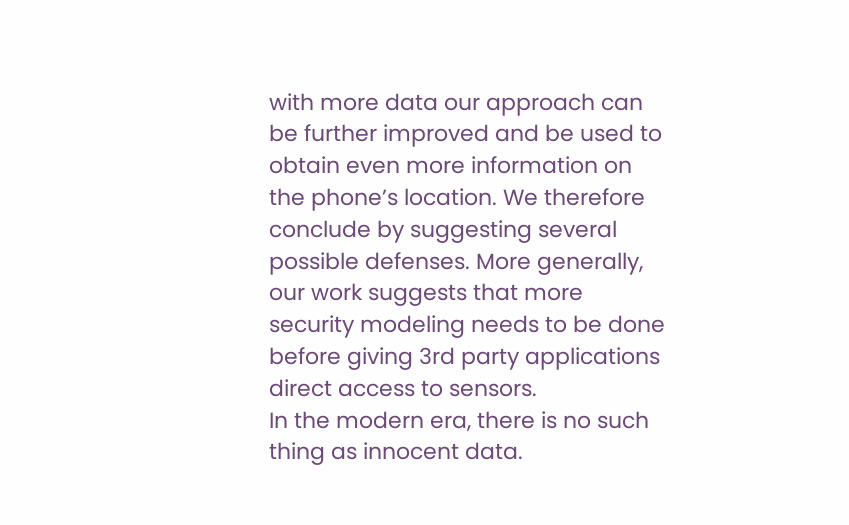with more data our approach can be further improved and be used to obtain even more information on the phone’s location. We therefore conclude by suggesting several possible defenses. More generally, our work suggests that more security modeling needs to be done before giving 3rd party applications direct access to sensors.
In the modern era, there is no such thing as innocent data.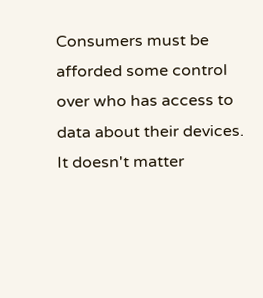Consumers must be afforded some control over who has access to data about their devices. It doesn't matter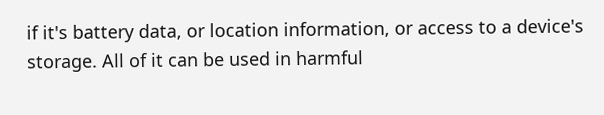if it's battery data, or location information, or access to a device's storage. All of it can be used in harmful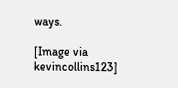ways.

[Image via kevincollins123]